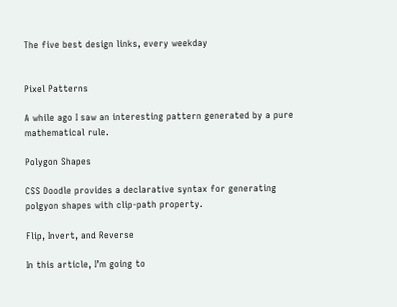The five best design links, every weekday


Pixel Patterns

A while ago I saw an interesting pattern generated by a pure mathematical rule.

Polygon Shapes

CSS Doodle provides a declarative syntax for generating polgyon shapes with clip-path property.

Flip, Invert, and Reverse

In this article, I’m going to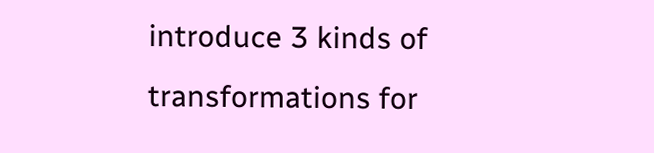introduce 3 kinds of transformations for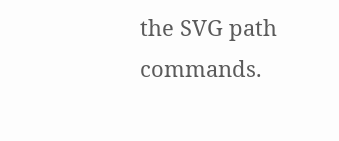the SVG path commands.